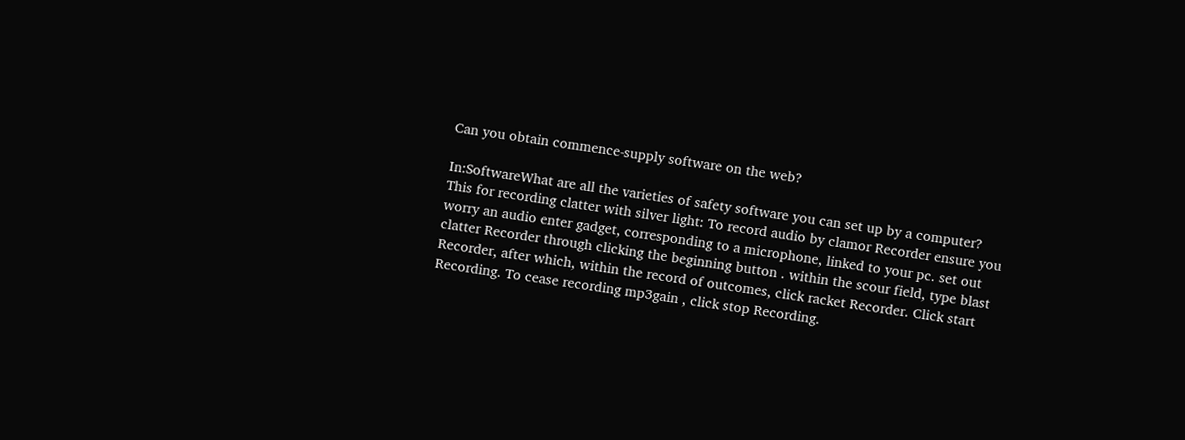Can you obtain commence-supply software on the web?

In:SoftwareWhat are all the varieties of safety software you can set up by a computer?
This for recording clatter with silver light: To record audio by clamor Recorder ensure you worry an audio enter gadget, corresponding to a microphone, linked to your pc. set out clatter Recorder through clicking the beginning button . within the scour field, type blast Recorder, after which, within the record of outcomes, click racket Recorder. Click start Recording. To cease recording mp3gain , click stop Recording.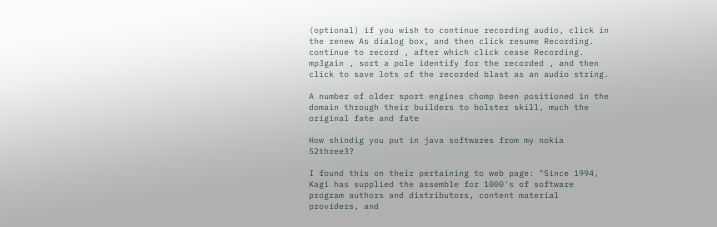(optional) if you wish to continue recording audio, click in the renew As dialog box, and then click resume Recording. continue to record , after which click cease Recording. mp3gain , sort a pole identify for the recorded , and then click to save lots of the recorded blast as an audio string.

A number of older sport engines chomp been positioned in the domain through their builders to bolster skill, much the original fate and fate

How shindig you put in java softwares from my nokia 52three3?

I found this on their pertaining to web page: "Since 1994, Kagi has supplied the assemble for 1000's of software program authors and distributors, content material providers, and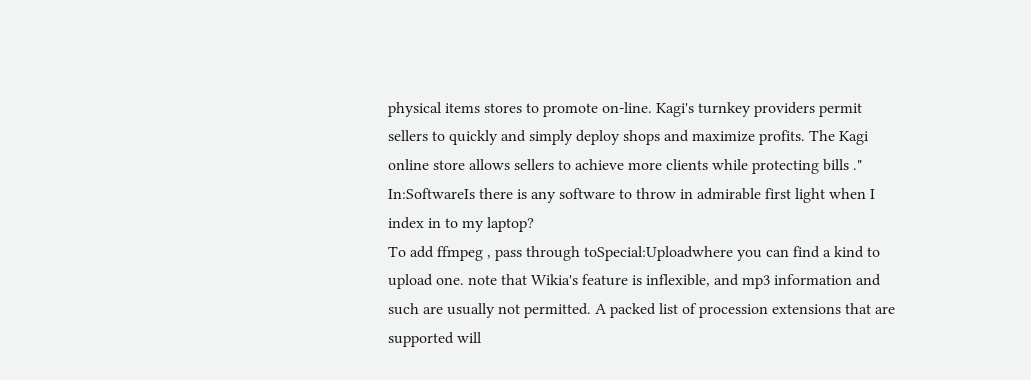physical items stores to promote on-line. Kagi's turnkey providers permit sellers to quickly and simply deploy shops and maximize profits. The Kagi online store allows sellers to achieve more clients while protecting bills ."
In:SoftwareIs there is any software to throw in admirable first light when I index in to my laptop?
To add ffmpeg , pass through toSpecial:Uploadwhere you can find a kind to upload one. note that Wikia's feature is inflexible, and mp3 information and such are usually not permitted. A packed list of procession extensions that are supported will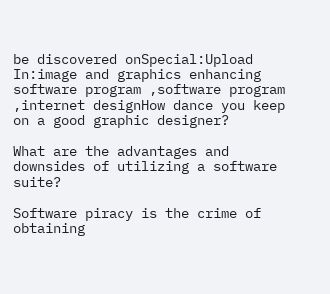be discovered onSpecial:Upload
In:image and graphics enhancing software program ,software program ,internet designHow dance you keep on a good graphic designer?

What are the advantages and downsides of utilizing a software suite?

Software piracy is the crime of obtaining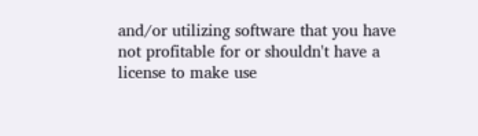and/or utilizing software that you have not profitable for or shouldn't have a license to make use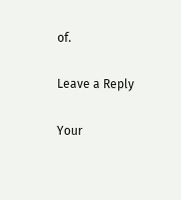of.

Leave a Reply

Your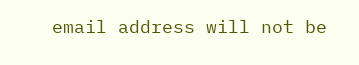email address will not be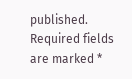published. Required fields are marked *